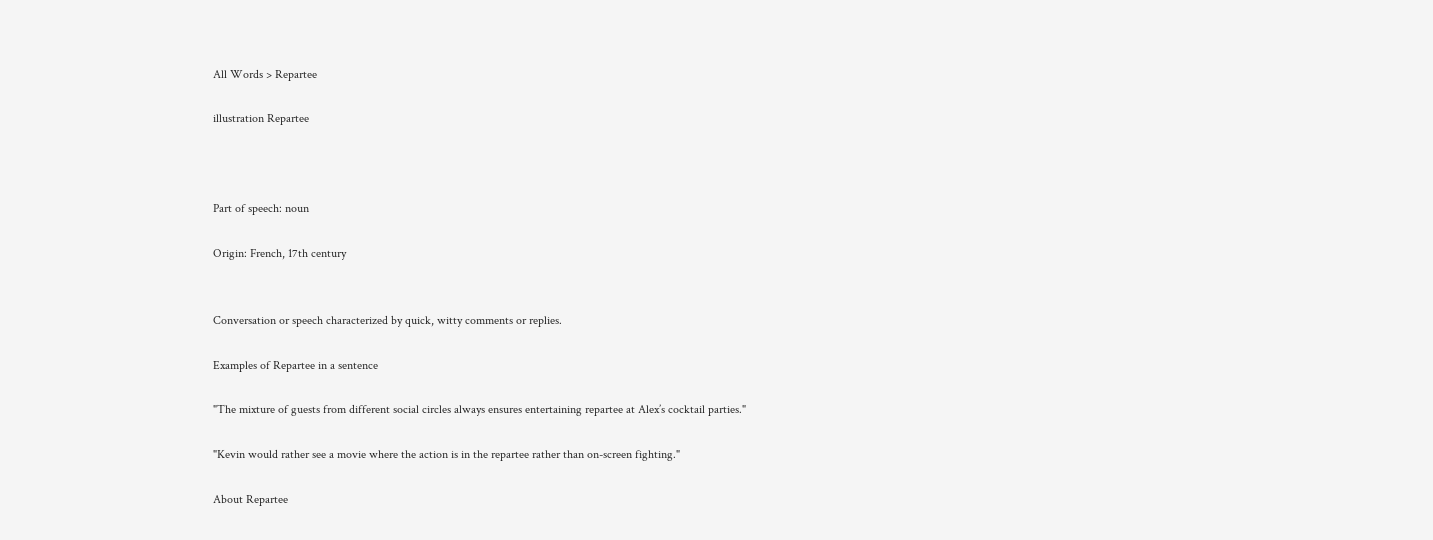All Words > Repartee

illustration Repartee



Part of speech: noun

Origin: French, 17th century


Conversation or speech characterized by quick, witty comments or replies.

Examples of Repartee in a sentence

"The mixture of guests from different social circles always ensures entertaining repartee at Alex’s cocktail parties."

"Kevin would rather see a movie where the action is in the repartee rather than on-screen fighting."

About Repartee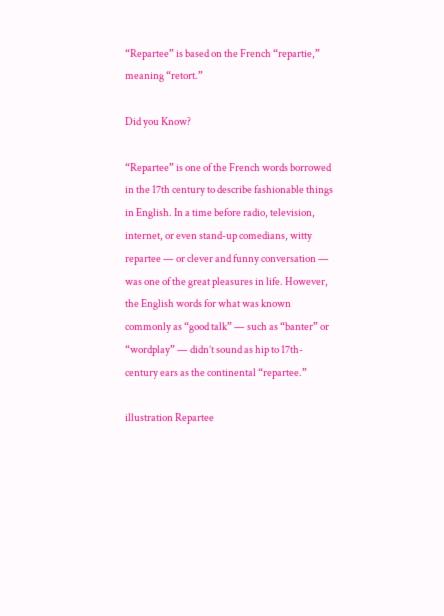“Repartee” is based on the French “repartie,” meaning “retort.”

Did you Know?

“Repartee” is one of the French words borrowed in the 17th century to describe fashionable things in English. In a time before radio, television, internet, or even stand-up comedians, witty repartee — or clever and funny conversation — was one of the great pleasures in life. However, the English words for what was known commonly as “good talk” — such as “banter” or “wordplay” — didn’t sound as hip to 17th-century ears as the continental “repartee.”

illustration Repartee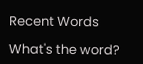Recent Words

What's the word?